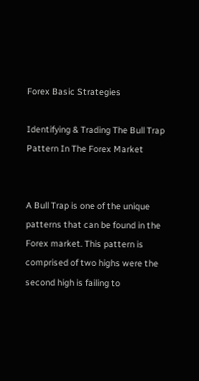Forex Basic Strategies

Identifying & Trading The Bull Trap Pattern In The Forex Market


A Bull Trap is one of the unique patterns that can be found in the Forex market. This pattern is comprised of two highs were the second high is failing to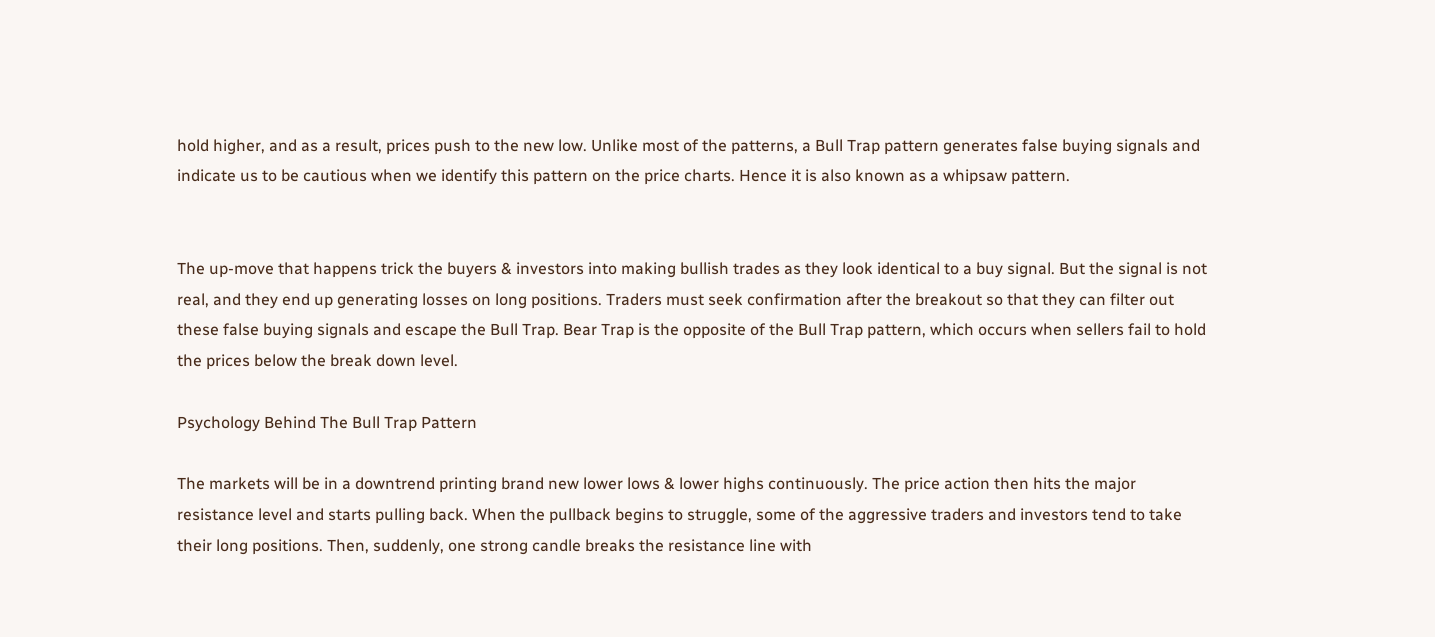hold higher, and as a result, prices push to the new low. Unlike most of the patterns, a Bull Trap pattern generates false buying signals and indicate us to be cautious when we identify this pattern on the price charts. Hence it is also known as a whipsaw pattern.


The up-move that happens trick the buyers & investors into making bullish trades as they look identical to a buy signal. But the signal is not real, and they end up generating losses on long positions. Traders must seek confirmation after the breakout so that they can filter out these false buying signals and escape the Bull Trap. Bear Trap is the opposite of the Bull Trap pattern, which occurs when sellers fail to hold the prices below the break down level.

Psychology Behind The Bull Trap Pattern

The markets will be in a downtrend printing brand new lower lows & lower highs continuously. The price action then hits the major resistance level and starts pulling back. When the pullback begins to struggle, some of the aggressive traders and investors tend to take their long positions. Then, suddenly, one strong candle breaks the resistance line with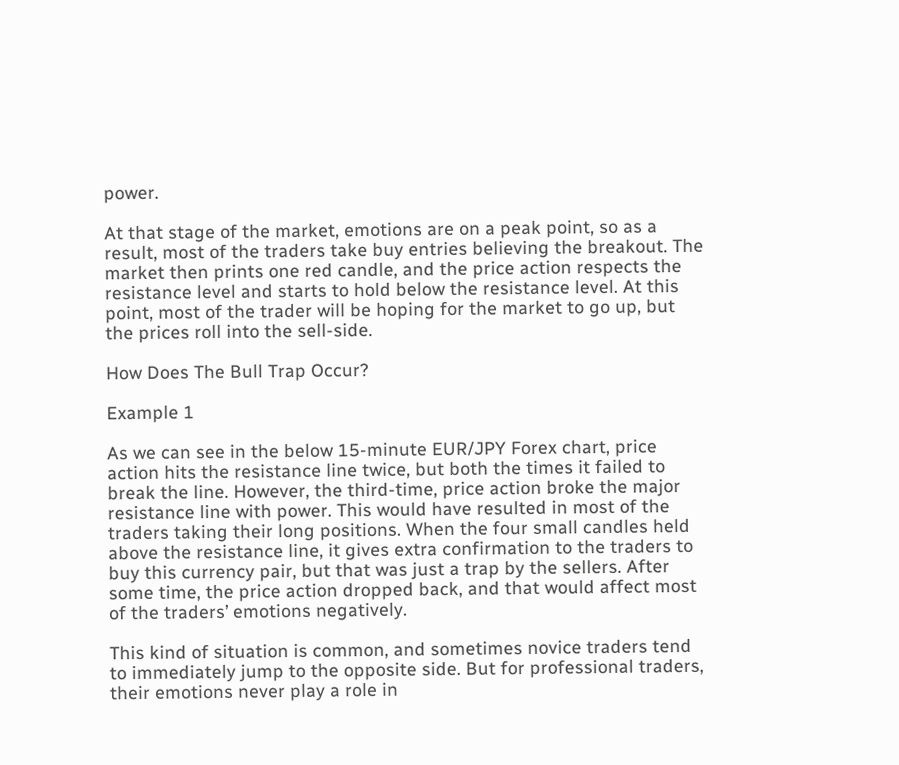power.

At that stage of the market, emotions are on a peak point, so as a result, most of the traders take buy entries believing the breakout. The market then prints one red candle, and the price action respects the resistance level and starts to hold below the resistance level. At this point, most of the trader will be hoping for the market to go up, but the prices roll into the sell-side.

How Does The Bull Trap Occur?

Example 1

As we can see in the below 15-minute EUR/JPY Forex chart, price action hits the resistance line twice, but both the times it failed to break the line. However, the third-time, price action broke the major resistance line with power. This would have resulted in most of the traders taking their long positions. When the four small candles held above the resistance line, it gives extra confirmation to the traders to buy this currency pair, but that was just a trap by the sellers. After some time, the price action dropped back, and that would affect most of the traders’ emotions negatively.

This kind of situation is common, and sometimes novice traders tend to immediately jump to the opposite side. But for professional traders, their emotions never play a role in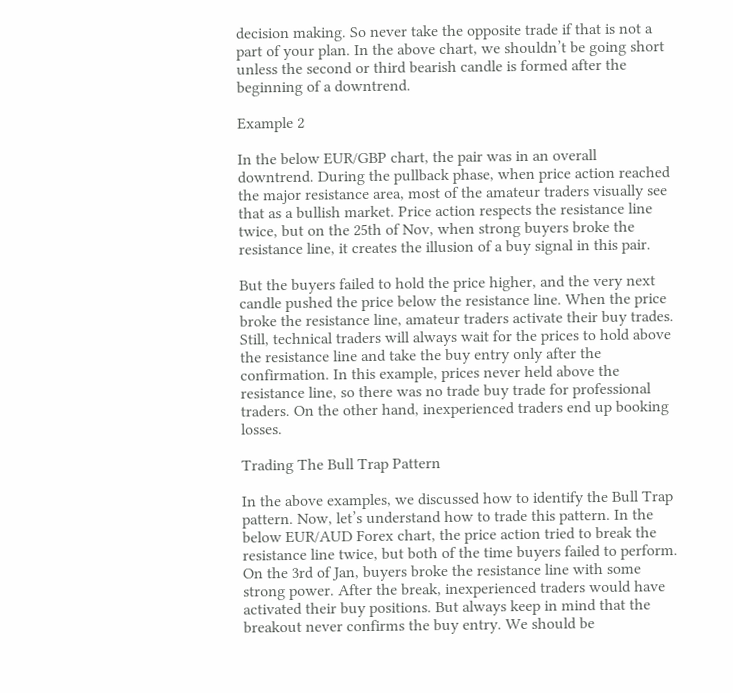decision making. So never take the opposite trade if that is not a part of your plan. In the above chart, we shouldn’t be going short unless the second or third bearish candle is formed after the beginning of a downtrend.

Example 2

In the below EUR/GBP chart, the pair was in an overall downtrend. During the pullback phase, when price action reached the major resistance area, most of the amateur traders visually see that as a bullish market. Price action respects the resistance line twice, but on the 25th of Nov, when strong buyers broke the resistance line, it creates the illusion of a buy signal in this pair.

But the buyers failed to hold the price higher, and the very next candle pushed the price below the resistance line. When the price broke the resistance line, amateur traders activate their buy trades. Still, technical traders will always wait for the prices to hold above the resistance line and take the buy entry only after the confirmation. In this example, prices never held above the resistance line, so there was no trade buy trade for professional traders. On the other hand, inexperienced traders end up booking losses.

Trading The Bull Trap Pattern

In the above examples, we discussed how to identify the Bull Trap pattern. Now, let’s understand how to trade this pattern. In the below EUR/AUD Forex chart, the price action tried to break the resistance line twice, but both of the time buyers failed to perform. On the 3rd of Jan, buyers broke the resistance line with some strong power. After the break, inexperienced traders would have activated their buy positions. But always keep in mind that the breakout never confirms the buy entry. We should be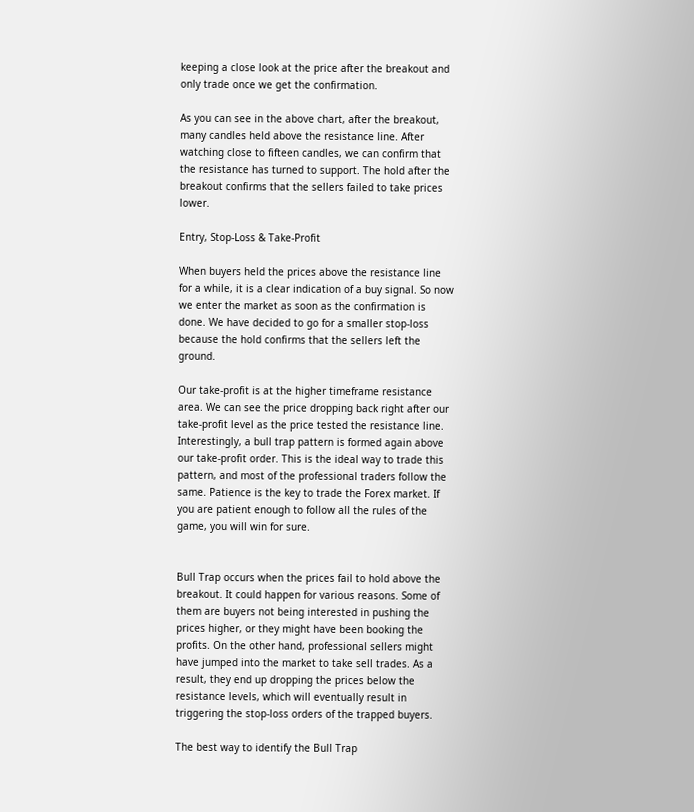keeping a close look at the price after the breakout and only trade once we get the confirmation.

As you can see in the above chart, after the breakout, many candles held above the resistance line. After watching close to fifteen candles, we can confirm that the resistance has turned to support. The hold after the breakout confirms that the sellers failed to take prices lower.

Entry, Stop-Loss & Take-Profit

When buyers held the prices above the resistance line for a while, it is a clear indication of a buy signal. So now we enter the market as soon as the confirmation is done. We have decided to go for a smaller stop-loss because the hold confirms that the sellers left the ground.

Our take-profit is at the higher timeframe resistance area. We can see the price dropping back right after our take-profit level as the price tested the resistance line. Interestingly, a bull trap pattern is formed again above our take-profit order. This is the ideal way to trade this pattern, and most of the professional traders follow the same. Patience is the key to trade the Forex market. If you are patient enough to follow all the rules of the game, you will win for sure.


Bull Trap occurs when the prices fail to hold above the breakout. It could happen for various reasons. Some of them are buyers not being interested in pushing the prices higher, or they might have been booking the profits. On the other hand, professional sellers might have jumped into the market to take sell trades. As a result, they end up dropping the prices below the resistance levels, which will eventually result in triggering the stop-loss orders of the trapped buyers.

The best way to identify the Bull Trap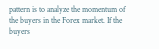pattern is to analyze the momentum of the buyers in the Forex market. If the buyers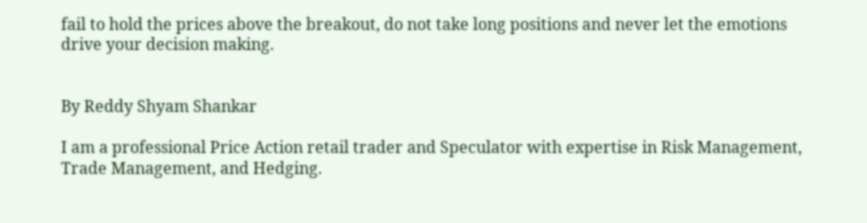fail to hold the prices above the breakout, do not take long positions and never let the emotions drive your decision making.


By Reddy Shyam Shankar

I am a professional Price Action retail trader and Speculator with expertise in Risk Management, Trade Management, and Hedging.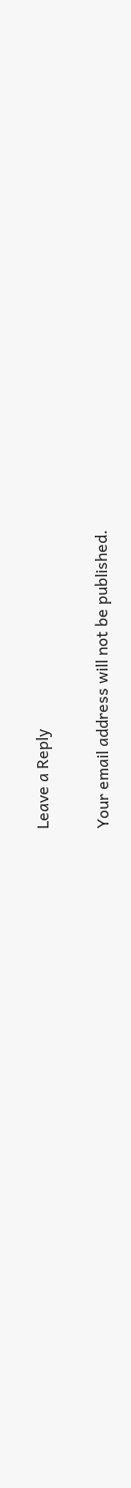Leave a Reply

Your email address will not be published.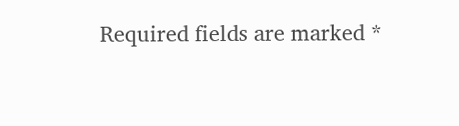Required fields are marked *